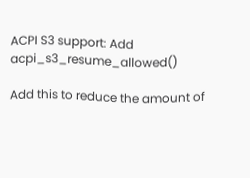ACPI S3 support: Add acpi_s3_resume_allowed()

Add this to reduce the amount of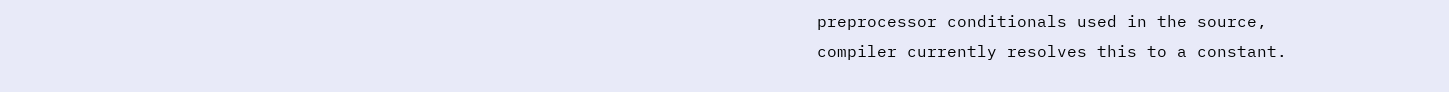preprocessor conditionals used in the source,
compiler currently resolves this to a constant.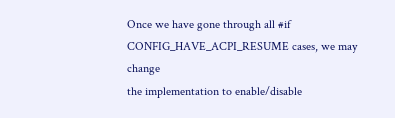Once we have gone through all #if CONFIG_HAVE_ACPI_RESUME cases, we may change
the implementation to enable/disable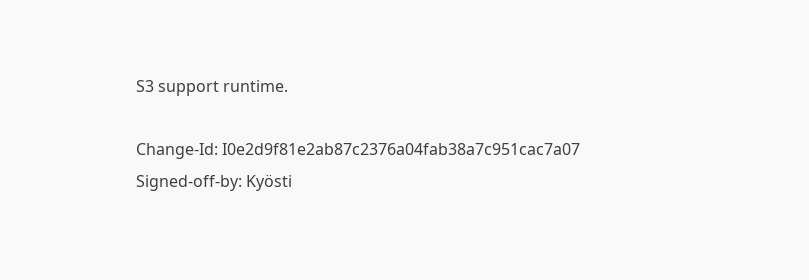S3 support runtime.

Change-Id: I0e2d9f81e2ab87c2376a04fab38a7c951cac7a07
Signed-off-by: Kyösti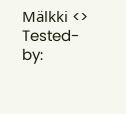Mälkki <>
Tested-by: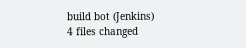build bot (Jenkins)
4 files changed